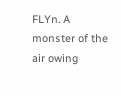FLYn. A monster of the air owing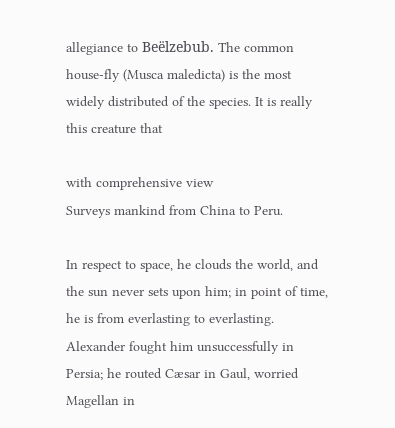allegiance to Beëlzebub. The common house-fly (Musca maledicta) is the most widely distributed of the species. It is really this creature that

with comprehensive view
Surveys mankind from China to Peru.

In respect to space, he clouds the world, and the sun never sets upon him; in point of time, he is from everlasting to everlasting. Alexander fought him unsuccessfully in Persia; he routed Cæsar in Gaul, worried Magellan in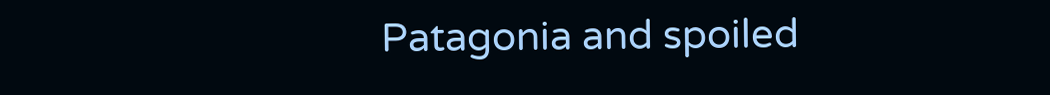Patagonia and spoiled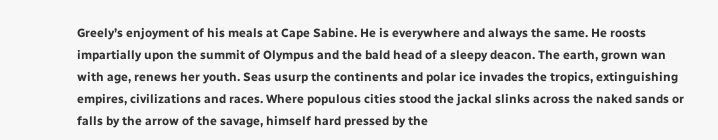Greely’s enjoyment of his meals at Cape Sabine. He is everywhere and always the same. He roosts impartially upon the summit of Olympus and the bald head of a sleepy deacon. The earth, grown wan with age, renews her youth. Seas usurp the continents and polar ice invades the tropics, extinguishing empires, civilizations and races. Where populous cities stood the jackal slinks across the naked sands or falls by the arrow of the savage, himself hard pressed by the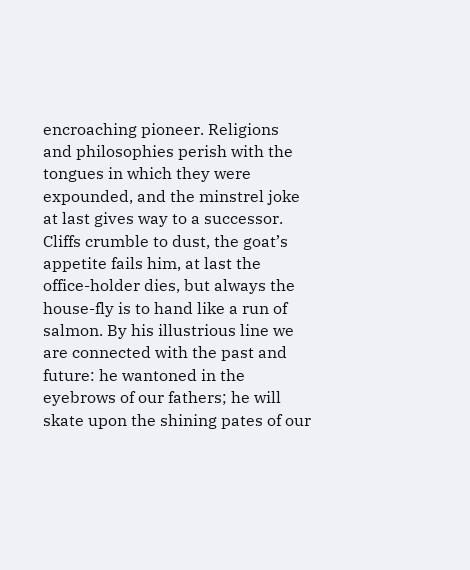encroaching pioneer. Religions and philosophies perish with the tongues in which they were expounded, and the minstrel joke at last gives way to a successor. Cliffs crumble to dust, the goat’s appetite fails him, at last the office-holder dies, but always the house-fly is to hand like a run of salmon. By his illustrious line we are connected with the past and future: he wantoned in the eyebrows of our fathers; he will skate upon the shining pates of our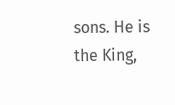sons. He is the King,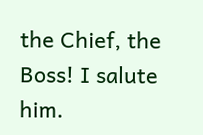the Chief, the Boss! I salute him.